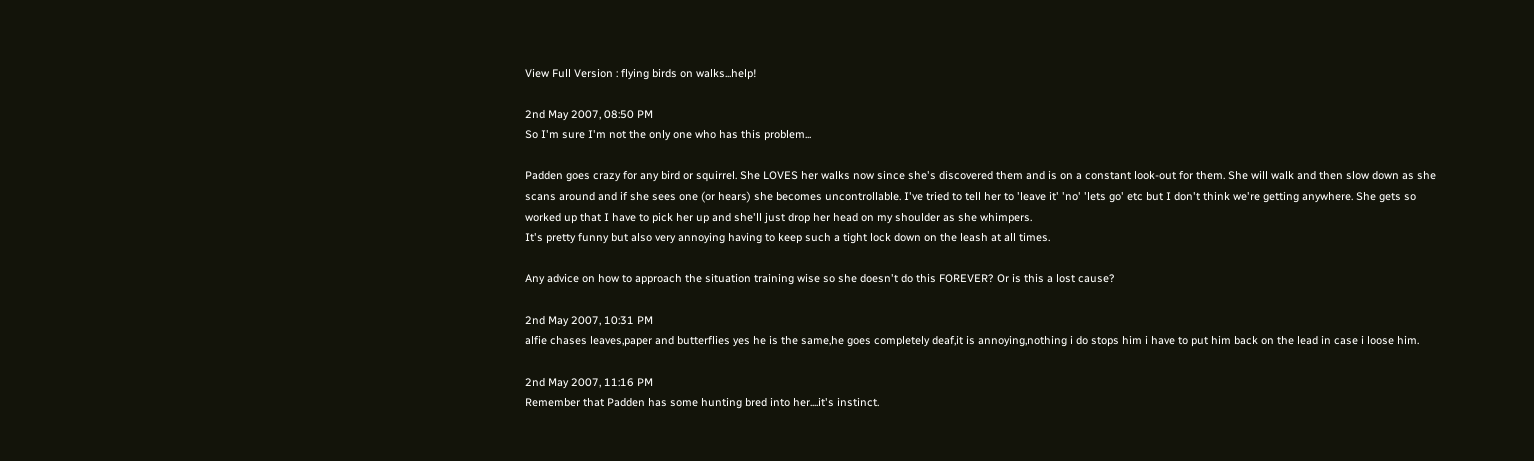View Full Version : flying birds on walks...help!

2nd May 2007, 08:50 PM
So I'm sure I'm not the only one who has this problem...

Padden goes crazy for any bird or squirrel. She LOVES her walks now since she's discovered them and is on a constant look-out for them. She will walk and then slow down as she scans around and if she sees one (or hears) she becomes uncontrollable. I've tried to tell her to 'leave it' 'no' 'lets go' etc but I don't think we're getting anywhere. She gets so worked up that I have to pick her up and she'll just drop her head on my shoulder as she whimpers.
It's pretty funny but also very annoying having to keep such a tight lock down on the leash at all times.

Any advice on how to approach the situation training wise so she doesn't do this FOREVER? Or is this a lost cause?

2nd May 2007, 10:31 PM
alfie chases leaves,paper and butterflies yes he is the same,he goes completely deaf,it is annoying,nothing i do stops him i have to put him back on the lead in case i loose him.

2nd May 2007, 11:16 PM
Remember that Padden has some hunting bred into her....it's instinct.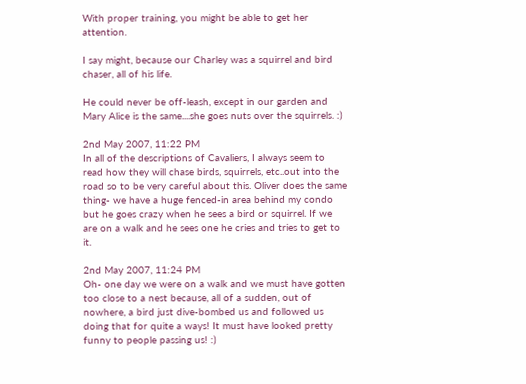With proper training, you might be able to get her attention.

I say might, because our Charley was a squirrel and bird chaser, all of his life.

He could never be off-leash, except in our garden and Mary Alice is the same....she goes nuts over the squirrels. :)

2nd May 2007, 11:22 PM
In all of the descriptions of Cavaliers, I always seem to read how they will chase birds, squirrels, etc..out into the road so to be very careful about this. Oliver does the same thing- we have a huge fenced-in area behind my condo but he goes crazy when he sees a bird or squirrel. If we are on a walk and he sees one he cries and tries to get to it.

2nd May 2007, 11:24 PM
Oh- one day we were on a walk and we must have gotten too close to a nest because, all of a sudden, out of nowhere, a bird just dive-bombed us and followed us doing that for quite a ways! It must have looked pretty funny to people passing us! :)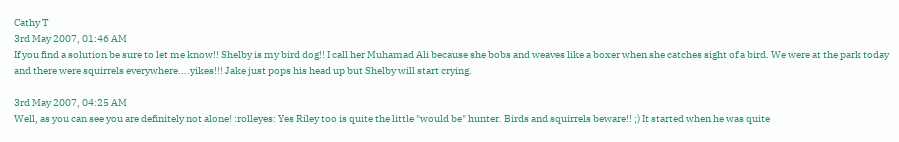Cathy T
3rd May 2007, 01:46 AM
If you find a solution be sure to let me know!! Shelby is my bird dog!! I call her Muhamad Ali because she bobs and weaves like a boxer when she catches sight of a bird. We were at the park today and there were squirrels everywhere....yikes!!! Jake just pops his head up but Shelby will start crying.

3rd May 2007, 04:25 AM
Well, as you can see you are definitely not alone! :rolleyes: Yes Riley too is quite the little "would be" hunter. Birds and squirrels beware!! ;) It started when he was quite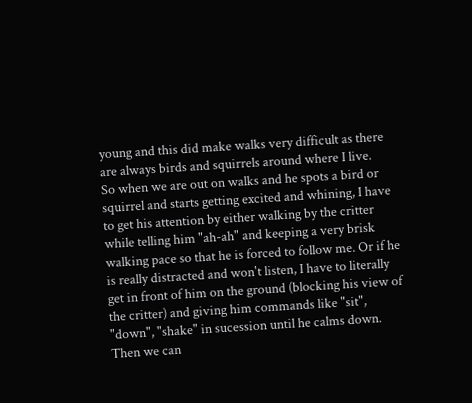young and this did make walks very difficult as there are always birds and squirrels around where I live.
So when we are out on walks and he spots a bird or squirrel and starts getting excited and whining, I have to get his attention by either walking by the critter while telling him "ah-ah" and keeping a very brisk walking pace so that he is forced to follow me. Or if he is really distracted and won't listen, I have to literally get in front of him on the ground (blocking his view of the critter) and giving him commands like "sit", "down", "shake" in sucession until he calms down. Then we can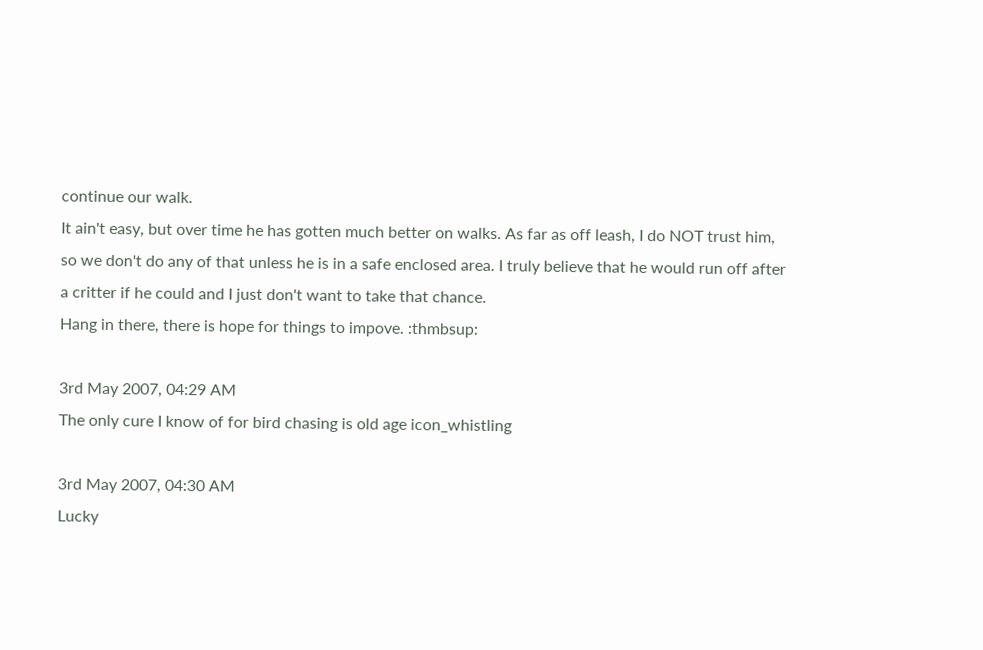continue our walk.
It ain't easy, but over time he has gotten much better on walks. As far as off leash, I do NOT trust him, so we don't do any of that unless he is in a safe enclosed area. I truly believe that he would run off after a critter if he could and I just don't want to take that chance.
Hang in there, there is hope for things to impove. :thmbsup:

3rd May 2007, 04:29 AM
The only cure I know of for bird chasing is old age icon_whistling

3rd May 2007, 04:30 AM
Lucky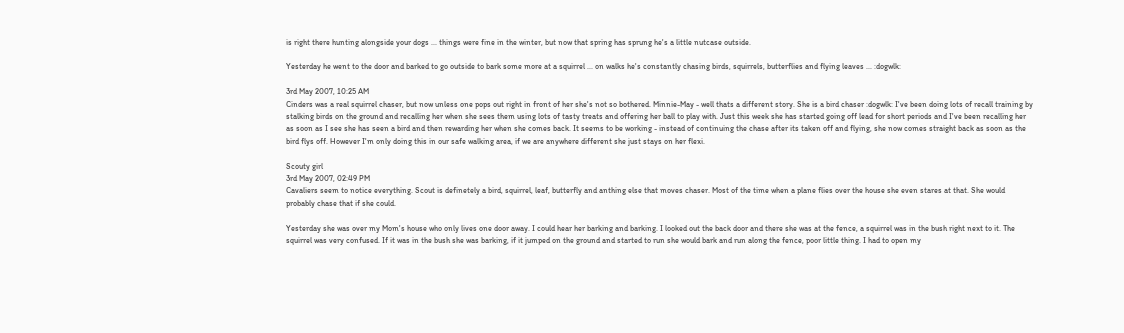is right there hunting alongside your dogs ... things were fine in the winter, but now that spring has sprung he's a little nutcase outside.

Yesterday he went to the door and barked to go outside to bark some more at a squirrel ... on walks he's constantly chasing birds, squirrels, butterflies and flying leaves ... :dogwlk:

3rd May 2007, 10:25 AM
Cinders was a real squirrel chaser, but now unless one pops out right in front of her she's not so bothered. Minnie-May - well thats a different story. She is a bird chaser :dogwlk: I've been doing lots of recall training by stalking birds on the ground and recalling her when she sees them using lots of tasty treats and offering her ball to play with. Just this week she has started going off lead for short periods and I've been recalling her as soon as I see she has seen a bird and then rewarding her when she comes back. It seems to be working - instead of continuing the chase after its taken off and flying, she now comes straight back as soon as the bird flys off. However I'm only doing this in our safe walking area, if we are anywhere different she just stays on her flexi.

Scouty girl
3rd May 2007, 02:49 PM
Cavaliers seem to notice everything. Scout is definetely a bird, squirrel, leaf, butterfly and anthing else that moves chaser. Most of the time when a plane flies over the house she even stares at that. She would probably chase that if she could.

Yesterday she was over my Mom's house who only lives one door away. I could hear her barking and barking. I looked out the back door and there she was at the fence, a squirrel was in the bush right next to it. The squirrel was very confused. If it was in the bush she was barking, if it jumped on the ground and started to run she would bark and run along the fence, poor little thing. I had to open my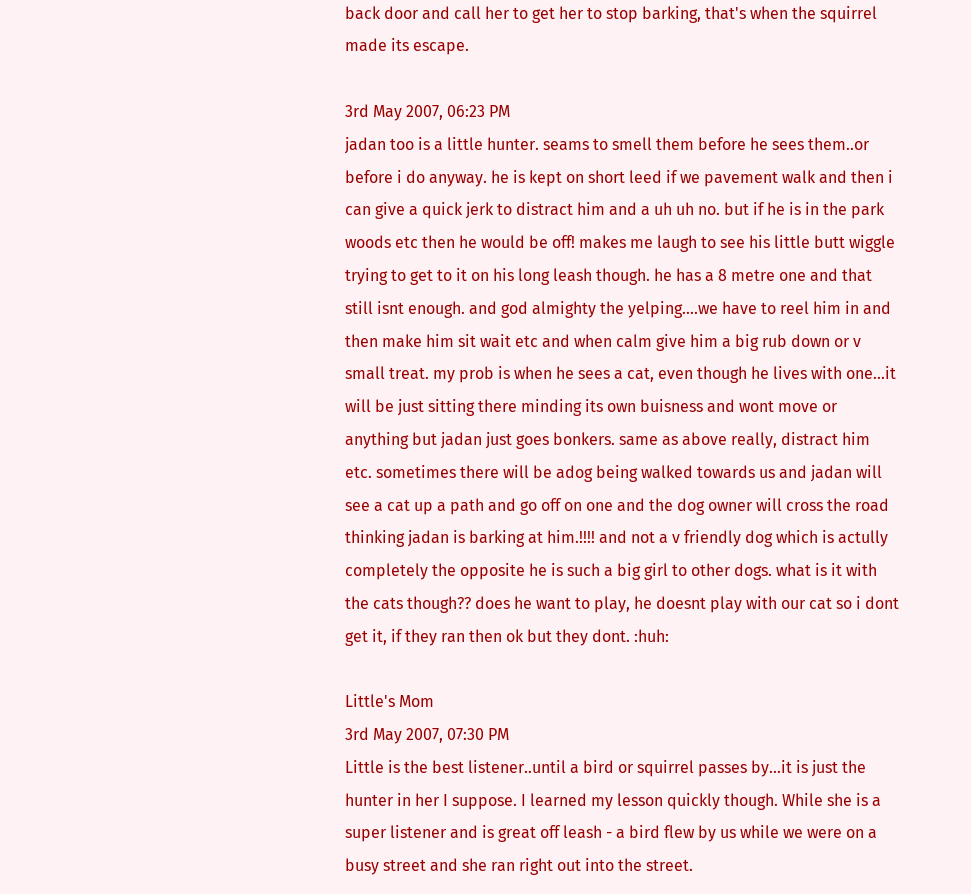back door and call her to get her to stop barking, that's when the squirrel made its escape.

3rd May 2007, 06:23 PM
jadan too is a little hunter. seams to smell them before he sees them..or before i do anyway. he is kept on short leed if we pavement walk and then i can give a quick jerk to distract him and a uh uh no. but if he is in the park woods etc then he would be off! makes me laugh to see his little butt wiggle trying to get to it on his long leash though. he has a 8 metre one and that still isnt enough. and god almighty the yelping....we have to reel him in and then make him sit wait etc and when calm give him a big rub down or v small treat. my prob is when he sees a cat, even though he lives with one...it will be just sitting there minding its own buisness and wont move or anything but jadan just goes bonkers. same as above really, distract him etc. sometimes there will be adog being walked towards us and jadan will see a cat up a path and go off on one and the dog owner will cross the road thinking jadan is barking at him.!!!! and not a v friendly dog which is actully completely the opposite he is such a big girl to other dogs. what is it with the cats though?? does he want to play, he doesnt play with our cat so i dont get it, if they ran then ok but they dont. :huh:

Little's Mom
3rd May 2007, 07:30 PM
Little is the best listener..until a bird or squirrel passes by...it is just the hunter in her I suppose. I learned my lesson quickly though. While she is a super listener and is great off leash - a bird flew by us while we were on a busy street and she ran right out into the street.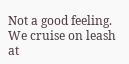Not a good feeling. We cruise on leash at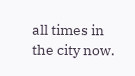all times in the city now.